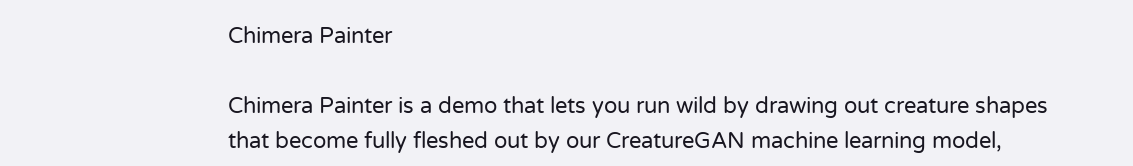Chimera Painter

Chimera Painter is a demo that lets you run wild by drawing out creature shapes that become fully fleshed out by our CreatureGAN machine learning model,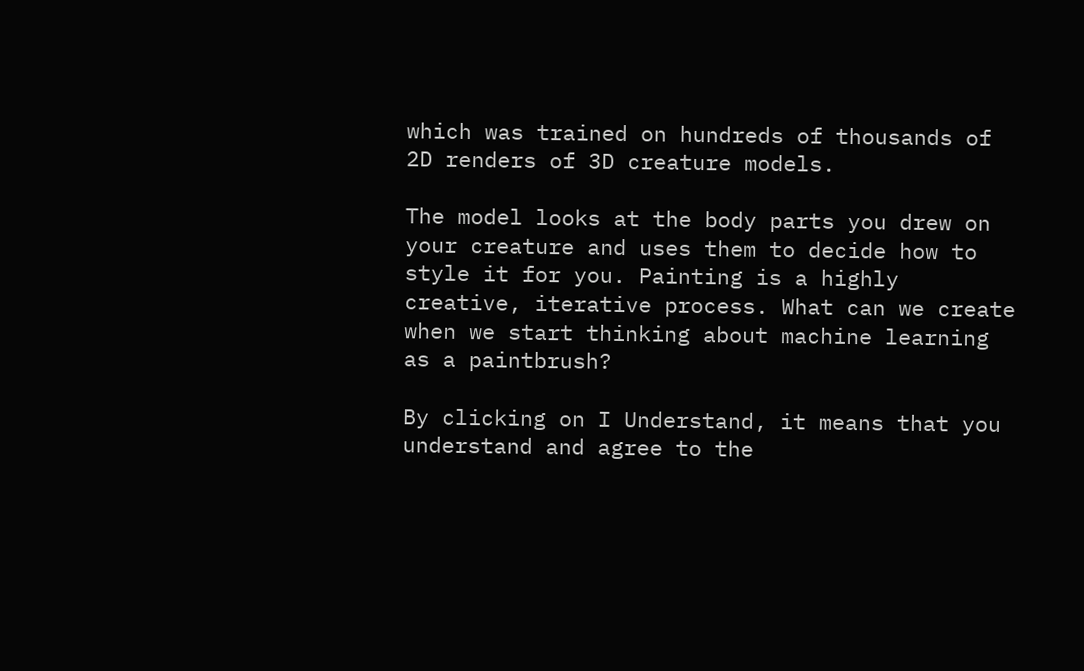which was trained on hundreds of thousands of 2D renders of 3D creature models.

The model looks at the body parts you drew on your creature and uses them to decide how to style it for you. Painting is a highly creative, iterative process. What can we create when we start thinking about machine learning as a paintbrush?

By clicking on I Understand, it means that you understand and agree to the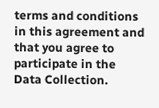terms and conditions in this agreement and that you agree to participate in the Data Collection.